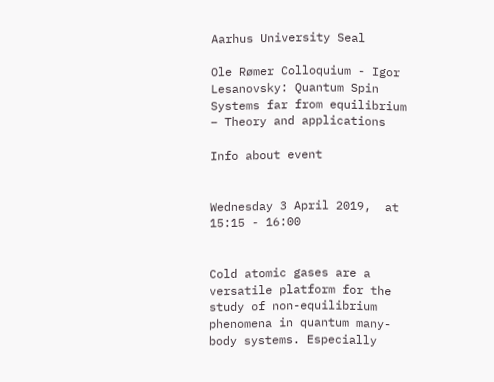Aarhus University Seal

Ole Rømer Colloquium - Igor Lesanovsky: Quantum Spin Systems far from equilibrium – Theory and applications

Info about event


Wednesday 3 April 2019,  at 15:15 - 16:00


Cold atomic gases are a versatile platform for the study of non-equilibrium phenomena in quantum many-body systems. Especially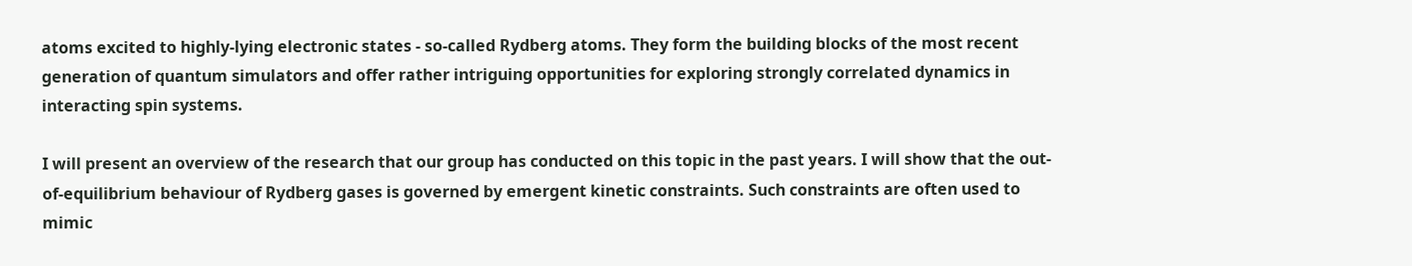atoms excited to highly-lying electronic states - so-called Rydberg atoms. They form the building blocks of the most recent generation of quantum simulators and offer rather intriguing opportunities for exploring strongly correlated dynamics in interacting spin systems.

I will present an overview of the research that our group has conducted on this topic in the past years. I will show that the out-of-equilibrium behaviour of Rydberg gases is governed by emergent kinetic constraints. Such constraints are often used to mimic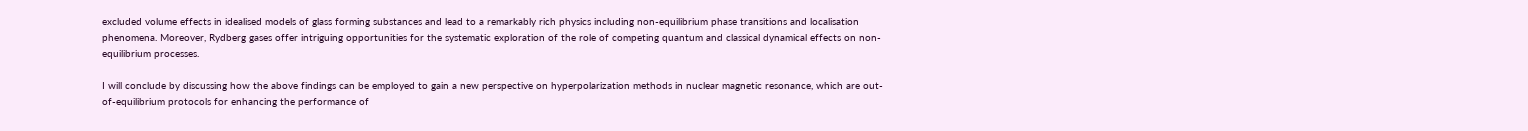excluded volume effects in idealised models of glass forming substances and lead to a remarkably rich physics including non-equilibrium phase transitions and localisation phenomena. Moreover, Rydberg gases offer intriguing opportunities for the systematic exploration of the role of competing quantum and classical dynamical effects on non-equilibrium processes.

I will conclude by discussing how the above findings can be employed to gain a new perspective on hyperpolarization methods in nuclear magnetic resonance, which are out-of-equilibrium protocols for enhancing the performance of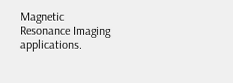Magnetic Resonance Imaging applications.